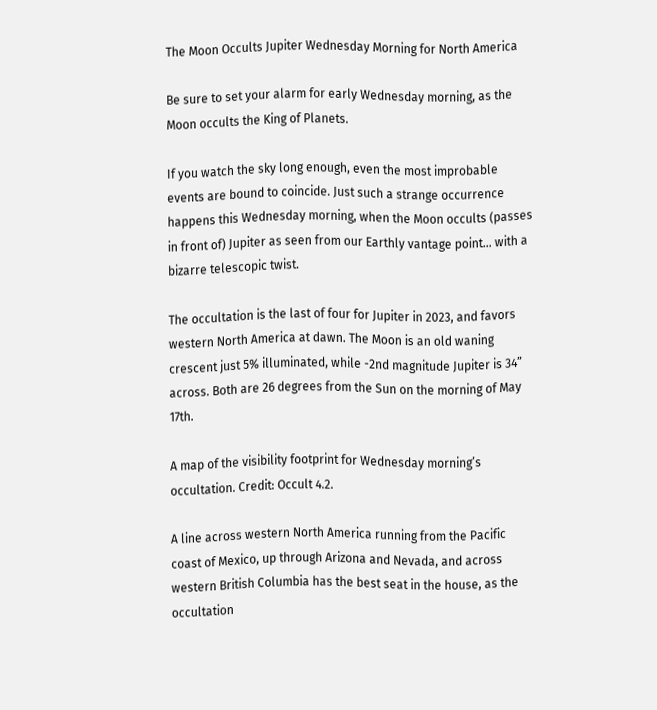The Moon Occults Jupiter Wednesday Morning for North America

Be sure to set your alarm for early Wednesday morning, as the Moon occults the King of Planets.

If you watch the sky long enough, even the most improbable events are bound to coincide. Just such a strange occurrence happens this Wednesday morning, when the Moon occults (passes in front of) Jupiter as seen from our Earthly vantage point… with a bizarre telescopic twist.

The occultation is the last of four for Jupiter in 2023, and favors western North America at dawn. The Moon is an old waning crescent just 5% illuminated, while -2nd magnitude Jupiter is 34” across. Both are 26 degrees from the Sun on the morning of May 17th.

A map of the visibility footprint for Wednesday morning’s occultation. Credit: Occult 4.2.

A line across western North America running from the Pacific coast of Mexico, up through Arizona and Nevada, and across western British Columbia has the best seat in the house, as the occultation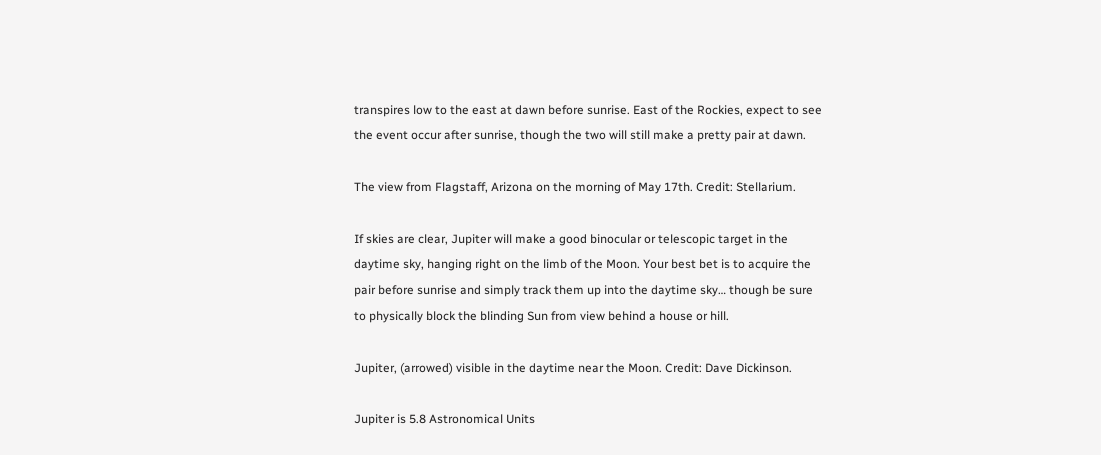transpires low to the east at dawn before sunrise. East of the Rockies, expect to see the event occur after sunrise, though the two will still make a pretty pair at dawn.

The view from Flagstaff, Arizona on the morning of May 17th. Credit: Stellarium.

If skies are clear, Jupiter will make a good binocular or telescopic target in the daytime sky, hanging right on the limb of the Moon. Your best bet is to acquire the pair before sunrise and simply track them up into the daytime sky… though be sure to physically block the blinding Sun from view behind a house or hill.

Jupiter, (arrowed) visible in the daytime near the Moon. Credit: Dave Dickinson.

Jupiter is 5.8 Astronomical Units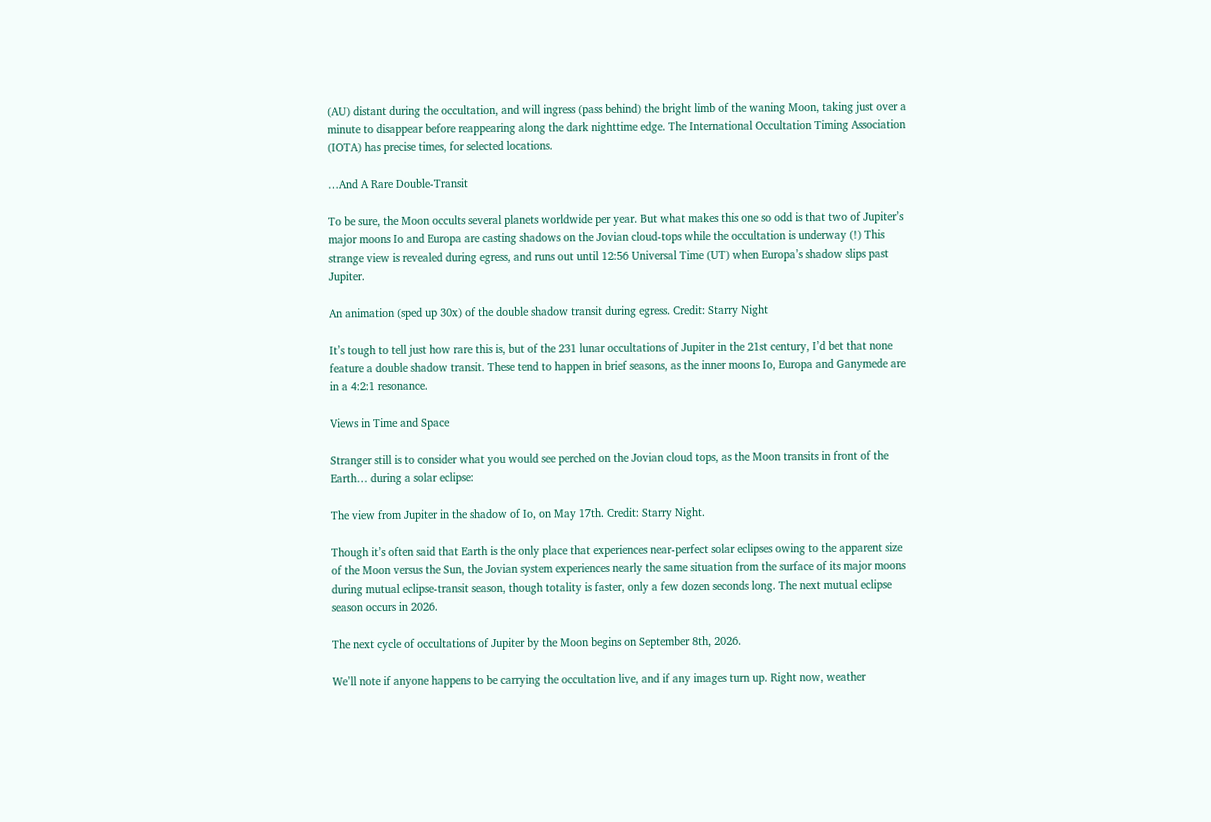(AU) distant during the occultation, and will ingress (pass behind) the bright limb of the waning Moon, taking just over a minute to disappear before reappearing along the dark nighttime edge. The International Occultation Timing Association (IOTA) has precise times, for selected locations.

…And A Rare Double-Transit

To be sure, the Moon occults several planets worldwide per year. But what makes this one so odd is that two of Jupiter’s major moons Io and Europa are casting shadows on the Jovian cloud-tops while the occultation is underway (!) This strange view is revealed during egress, and runs out until 12:56 Universal Time (UT) when Europa’s shadow slips past Jupiter.

An animation (sped up 30x) of the double shadow transit during egress. Credit: Starry Night

It’s tough to tell just how rare this is, but of the 231 lunar occultations of Jupiter in the 21st century, I’d bet that none feature a double shadow transit. These tend to happen in brief seasons, as the inner moons Io, Europa and Ganymede are in a 4:2:1 resonance.

Views in Time and Space

Stranger still is to consider what you would see perched on the Jovian cloud tops, as the Moon transits in front of the Earth… during a solar eclipse:

The view from Jupiter in the shadow of Io, on May 17th. Credit: Starry Night.

Though it’s often said that Earth is the only place that experiences near-perfect solar eclipses owing to the apparent size of the Moon versus the Sun, the Jovian system experiences nearly the same situation from the surface of its major moons during mutual eclipse-transit season, though totality is faster, only a few dozen seconds long. The next mutual eclipse season occurs in 2026.

The next cycle of occultations of Jupiter by the Moon begins on September 8th, 2026.

We’ll note if anyone happens to be carrying the occultation live, and if any images turn up. Right now, weather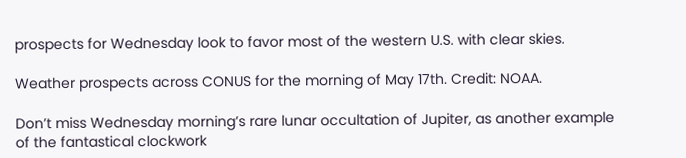prospects for Wednesday look to favor most of the western U.S. with clear skies.

Weather prospects across CONUS for the morning of May 17th. Credit: NOAA.

Don’t miss Wednesday morning’s rare lunar occultation of Jupiter, as another example of the fantastical clockwork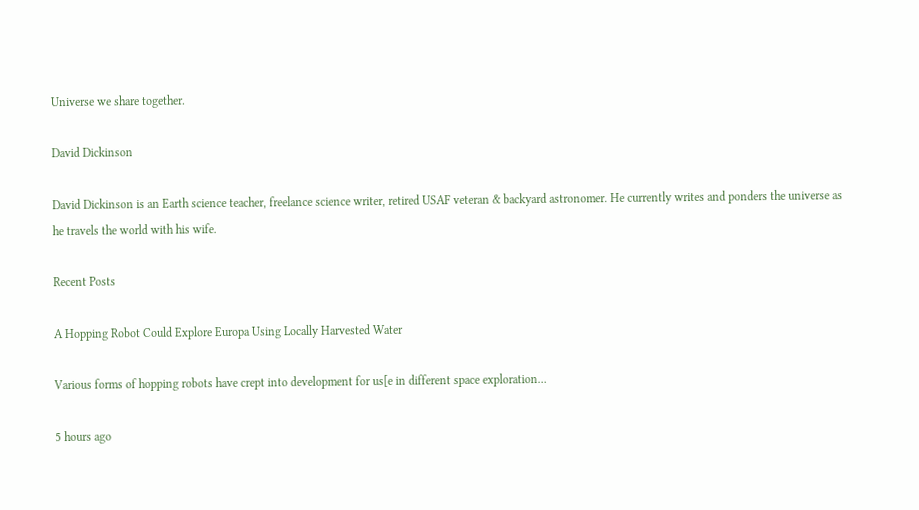Universe we share together.

David Dickinson

David Dickinson is an Earth science teacher, freelance science writer, retired USAF veteran & backyard astronomer. He currently writes and ponders the universe as he travels the world with his wife.

Recent Posts

A Hopping Robot Could Explore Europa Using Locally Harvested Water

Various forms of hopping robots have crept into development for us[e in different space exploration…

5 hours ago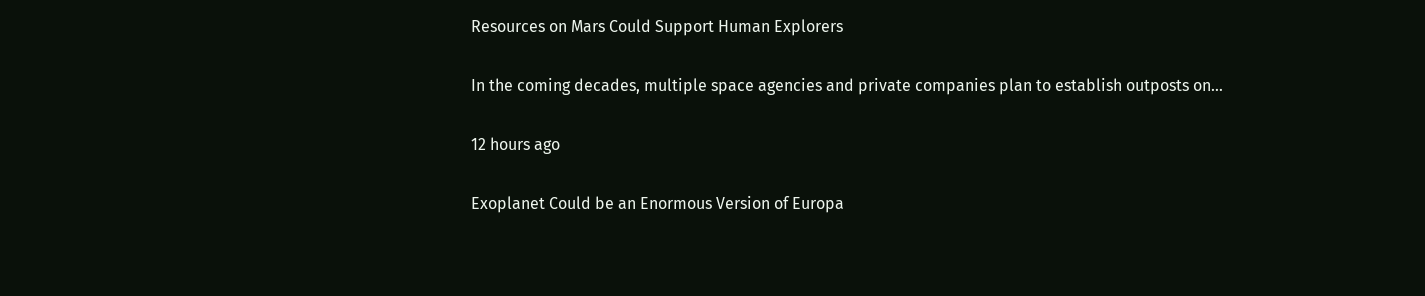Resources on Mars Could Support Human Explorers

In the coming decades, multiple space agencies and private companies plan to establish outposts on…

12 hours ago

Exoplanet Could be an Enormous Version of Europa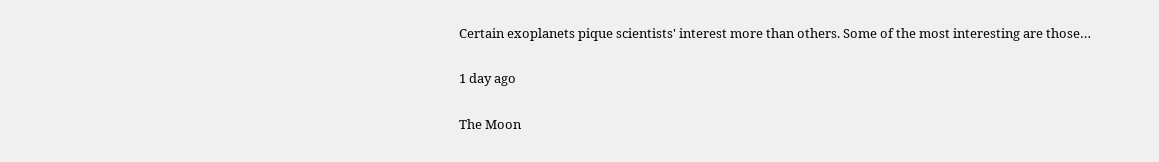Certain exoplanets pique scientists' interest more than others. Some of the most interesting are those…

1 day ago

The Moon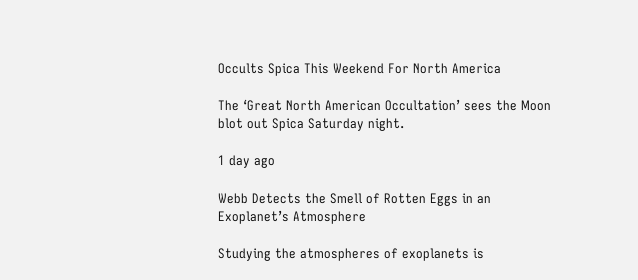Occults Spica This Weekend For North America

The ‘Great North American Occultation’ sees the Moon blot out Spica Saturday night.

1 day ago

Webb Detects the Smell of Rotten Eggs in an Exoplanet’s Atmosphere

Studying the atmospheres of exoplanets is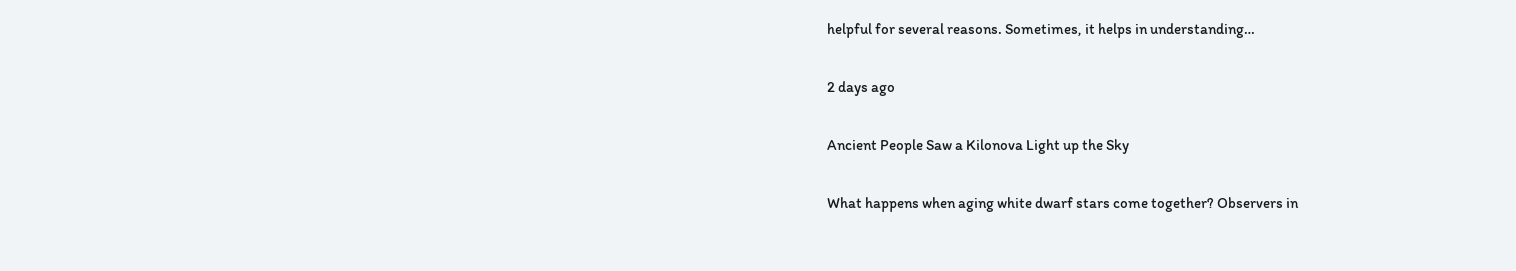helpful for several reasons. Sometimes, it helps in understanding…

2 days ago

Ancient People Saw a Kilonova Light up the Sky

What happens when aging white dwarf stars come together? Observers in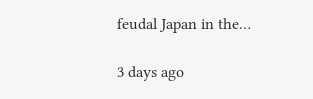feudal Japan in the…

3 days ago